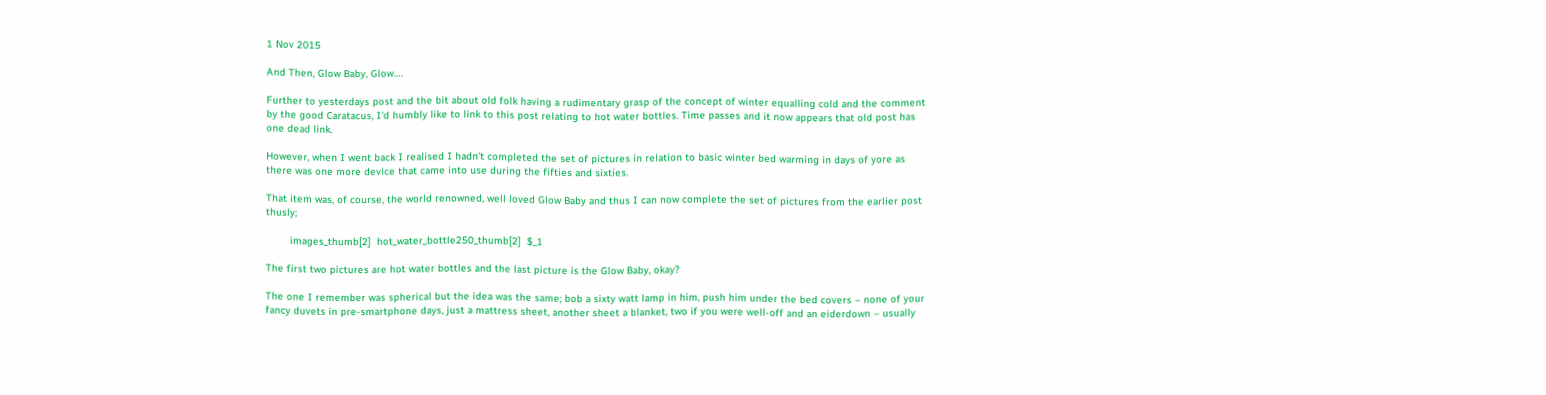1 Nov 2015

And Then, Glow Baby, Glow….

Further to yesterdays post and the bit about old folk having a rudimentary grasp of the concept of winter equalling cold and the comment by the good Caratacus, I'd humbly like to link to this post relating to hot water bottles. Time passes and it now appears that old post has one dead link.

However, when I went back I realised I hadn't completed the set of pictures in relation to basic winter bed warming in days of yore as there was one more device that came into use during the fifties and sixties.

That item was, of course, the world renowned, well loved Glow Baby and thus I can now complete the set of pictures from the earlier post thusly;

        images_thumb[2]  hot_water_bottle250_thumb[2]  $_1

The first two pictures are hot water bottles and the last picture is the Glow Baby, okay?

The one I remember was spherical but the idea was the same; bob a sixty watt lamp in him, push him under the bed covers – none of your fancy duvets in pre-smartphone days, just a mattress sheet, another sheet a blanket, two if you were well-off and an eiderdown – usually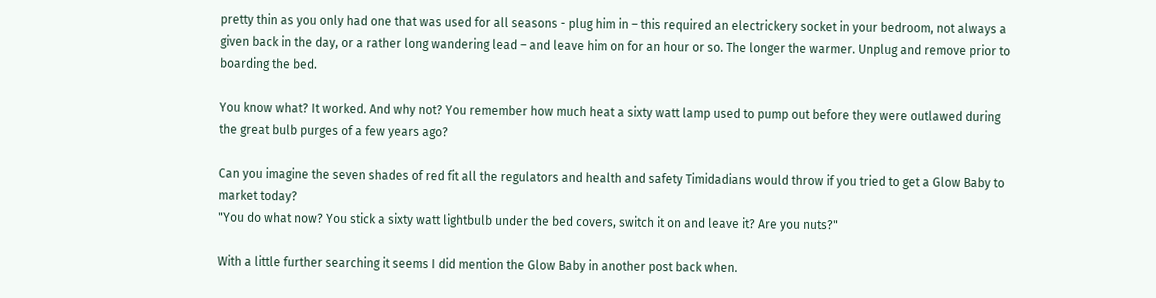pretty thin as you only had one that was used for all seasons - plug him in – this required an electrickery socket in your bedroom, not always a given back in the day, or a rather long wandering lead – and leave him on for an hour or so. The longer the warmer. Unplug and remove prior to boarding the bed.

You know what? It worked. And why not? You remember how much heat a sixty watt lamp used to pump out before they were outlawed during the great bulb purges of a few years ago?

Can you imagine the seven shades of red fit all the regulators and health and safety Timidadians would throw if you tried to get a Glow Baby to market today?
"You do what now? You stick a sixty watt lightbulb under the bed covers, switch it on and leave it? Are you nuts?"

With a little further searching it seems I did mention the Glow Baby in another post back when.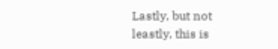Lastly, but not leastly, this is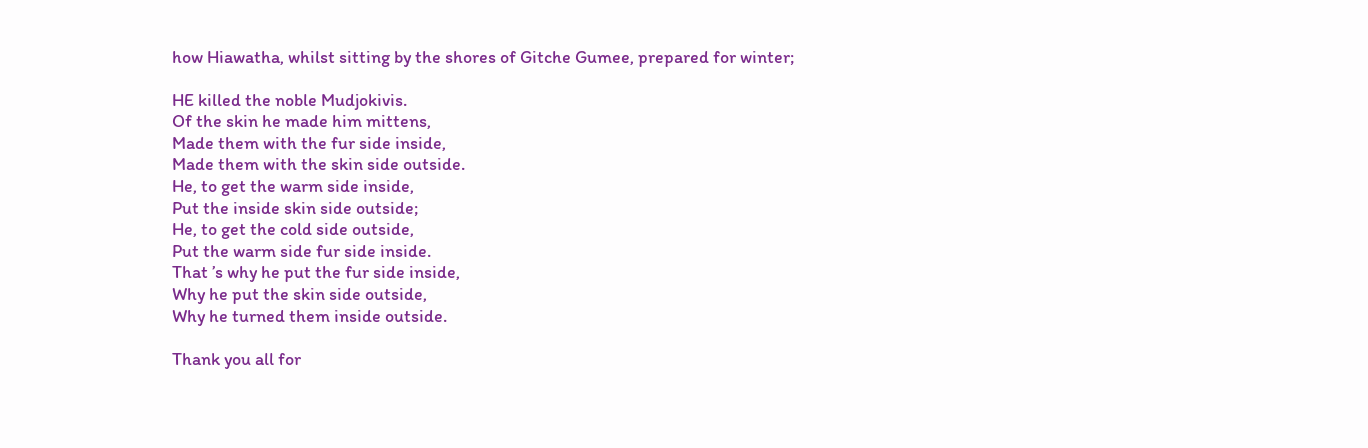how Hiawatha, whilst sitting by the shores of Gitche Gumee, prepared for winter;

HE killed the noble Mudjokivis.
Of the skin he made him mittens,
Made them with the fur side inside,
Made them with the skin side outside.
He, to get the warm side inside,
Put the inside skin side outside;
He, to get the cold side outside,
Put the warm side fur side inside.
That ’s why he put the fur side inside,
Why he put the skin side outside,
Why he turned them inside outside.

Thank you all for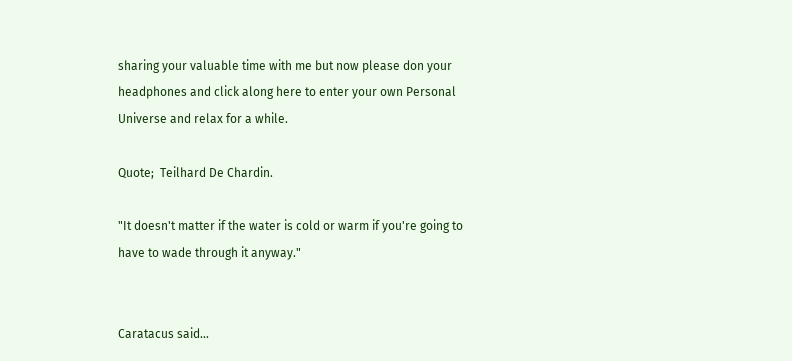sharing your valuable time with me but now please don your headphones and click along here to enter your own Personal Universe and relax for a while.

Quote;  Teilhard De Chardin.

"It doesn't matter if the water is cold or warm if you're going to have to wade through it anyway."


Caratacus said...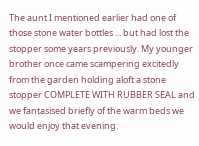The aunt I mentioned earlier had one of those stone water bottles ... but had lost the stopper some years previously. My younger brother once came scampering excitedly from the garden holding aloft a stone stopper COMPLETE WITH RUBBER SEAL and we fantasised briefly of the warm beds we would enjoy that evening.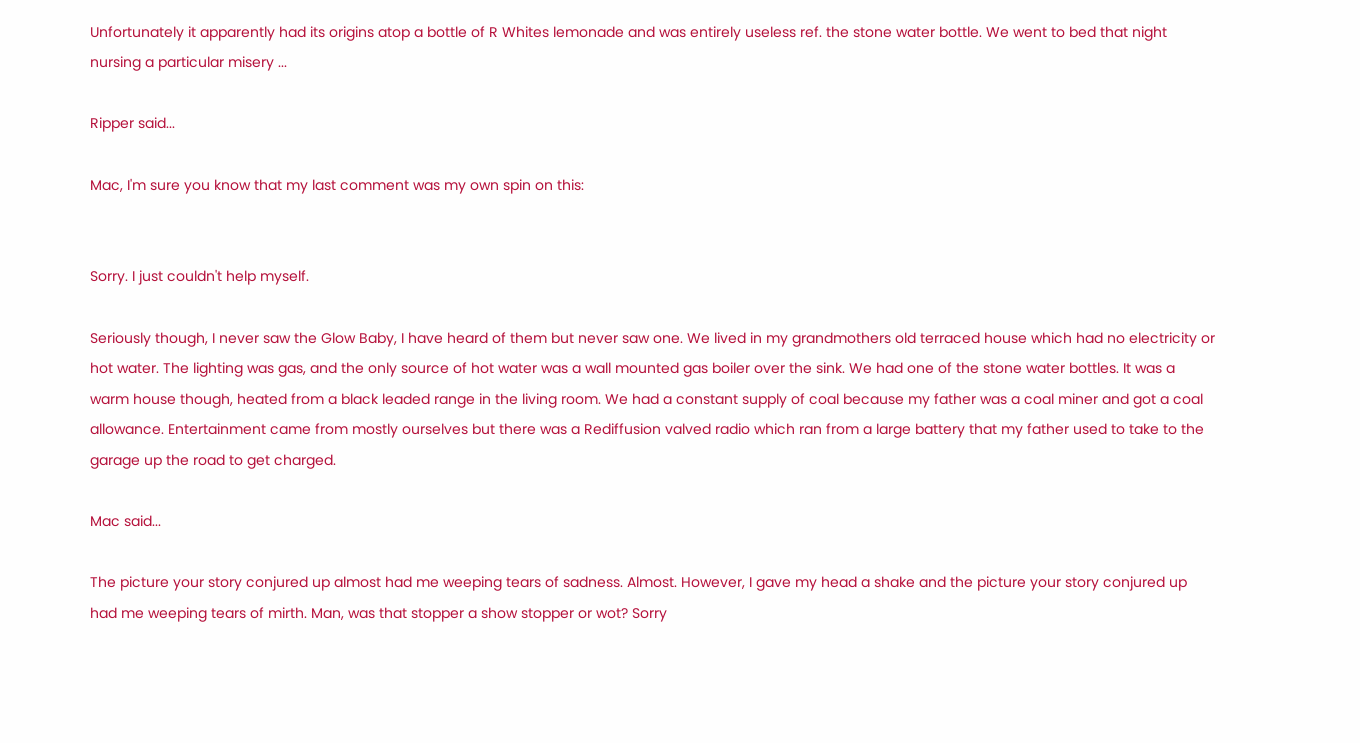Unfortunately it apparently had its origins atop a bottle of R Whites lemonade and was entirely useless ref. the stone water bottle. We went to bed that night nursing a particular misery ...

Ripper said...

Mac, I'm sure you know that my last comment was my own spin on this:


Sorry. I just couldn't help myself.

Seriously though, I never saw the Glow Baby, I have heard of them but never saw one. We lived in my grandmothers old terraced house which had no electricity or hot water. The lighting was gas, and the only source of hot water was a wall mounted gas boiler over the sink. We had one of the stone water bottles. It was a warm house though, heated from a black leaded range in the living room. We had a constant supply of coal because my father was a coal miner and got a coal allowance. Entertainment came from mostly ourselves but there was a Rediffusion valved radio which ran from a large battery that my father used to take to the garage up the road to get charged.

Mac said...

The picture your story conjured up almost had me weeping tears of sadness. Almost. However, I gave my head a shake and the picture your story conjured up had me weeping tears of mirth. Man, was that stopper a show stopper or wot? Sorry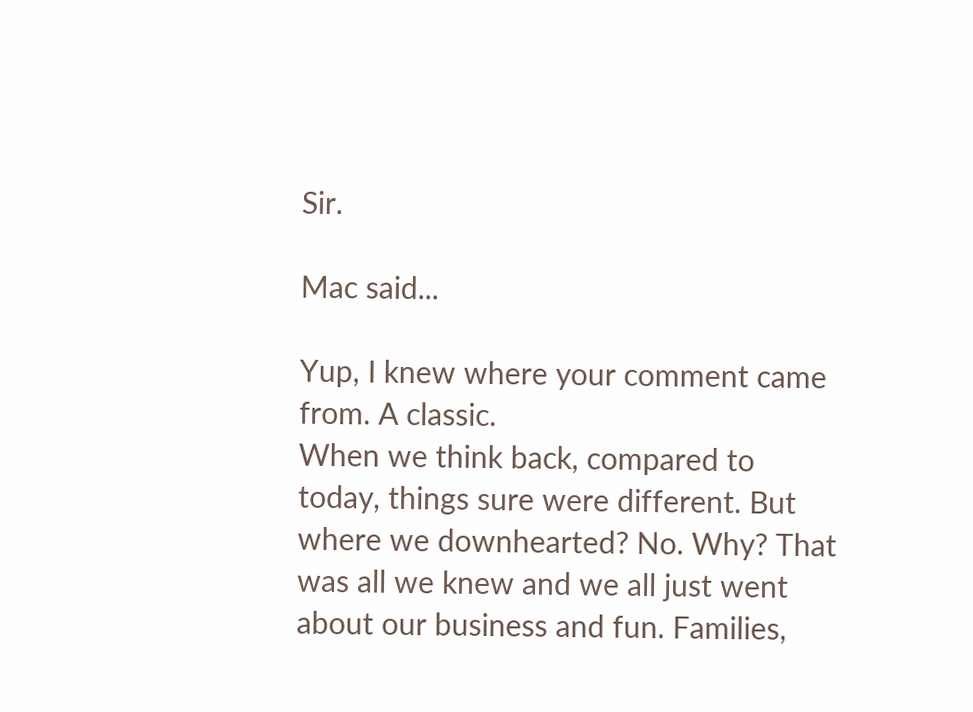Sir.

Mac said...

Yup, I knew where your comment came from. A classic.
When we think back, compared to today, things sure were different. But where we downhearted? No. Why? That was all we knew and we all just went about our business and fun. Families,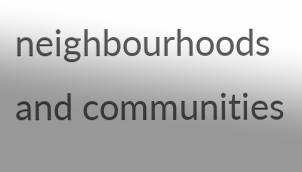neighbourhoods and communities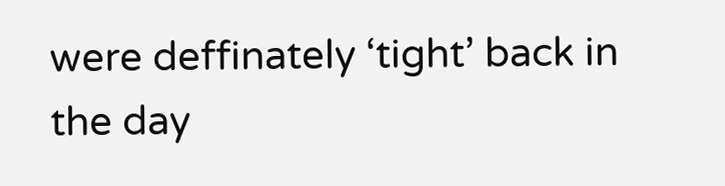were deffinately ‘tight’ back in the day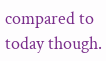compared to today though.